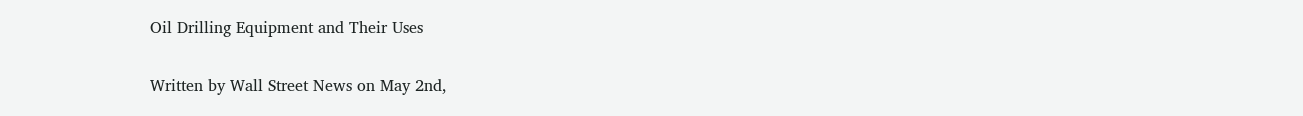Oil Drilling Equipment and Their Uses

Written by Wall Street News on May 2nd,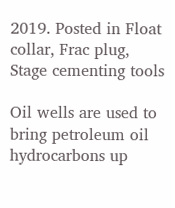2019. Posted in Float collar, Frac plug, Stage cementing tools

Oil wells are used to bring petroleum oil hydrocarbons up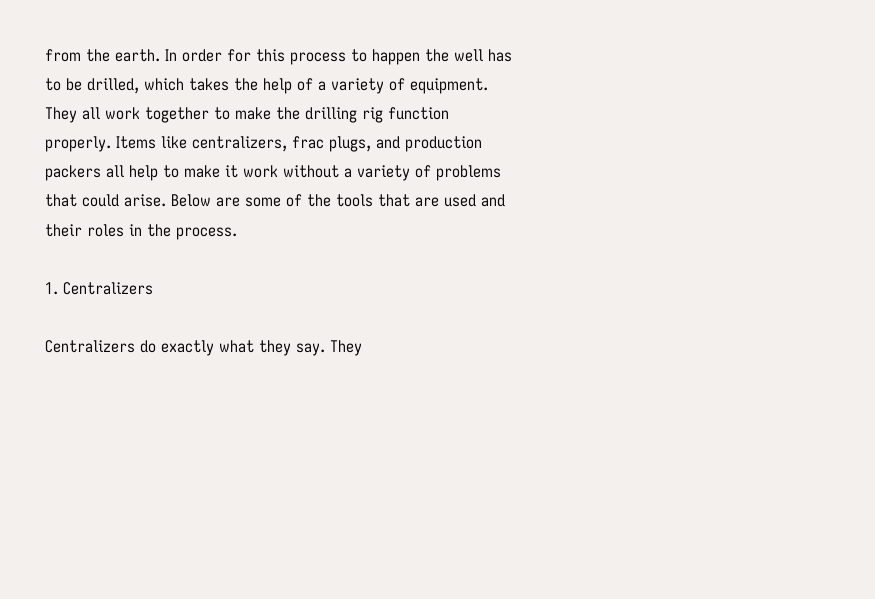from the earth. In order for this process to happen the well has to be drilled, which takes the help of a variety of equipment. They all work together to make the drilling rig function properly. Items like centralizers, frac plugs, and production packers all help to make it work without a variety of problems that could arise. Below are some of the tools that are used and their roles in the process.

1. Centralizers

Centralizers do exactly what they say. They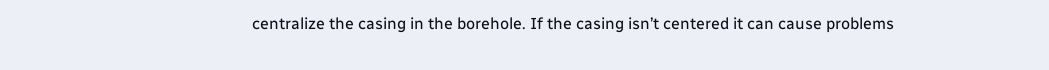centralize the casing in the borehole. If the casing isn’t centered it can cause problems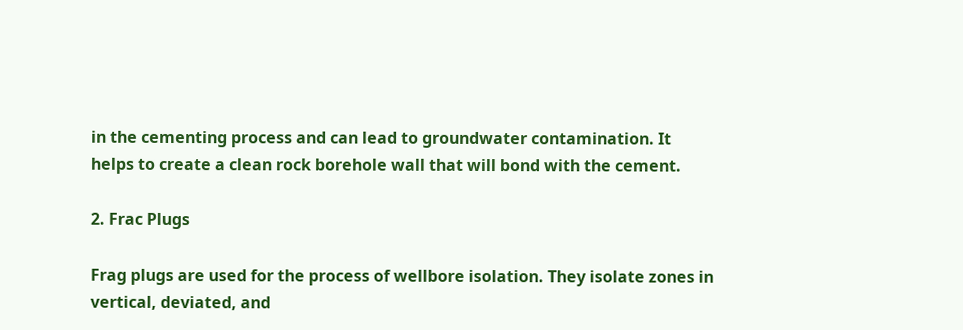in the cementing process and can lead to groundwater contamination. It helps to create a clean rock borehole wall that will bond with the cement.

2. Frac Plugs

Frag plugs are used for the process of wellbore isolation. They isolate zones in vertical, deviated, and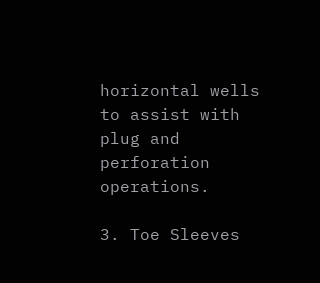horizontal wells to assist with plug and perforation operations.

3. Toe Sleeves